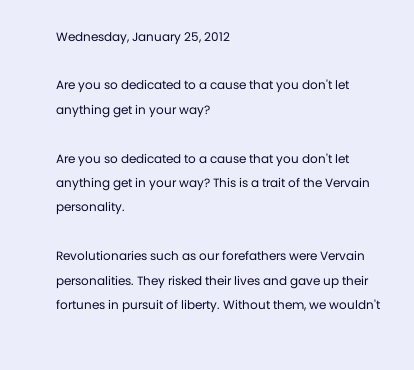Wednesday, January 25, 2012

Are you so dedicated to a cause that you don't let anything get in your way?

Are you so dedicated to a cause that you don't let anything get in your way? This is a trait of the Vervain personality.

Revolutionaries such as our forefathers were Vervain personalities. They risked their lives and gave up their fortunes in pursuit of liberty. Without them, we wouldn't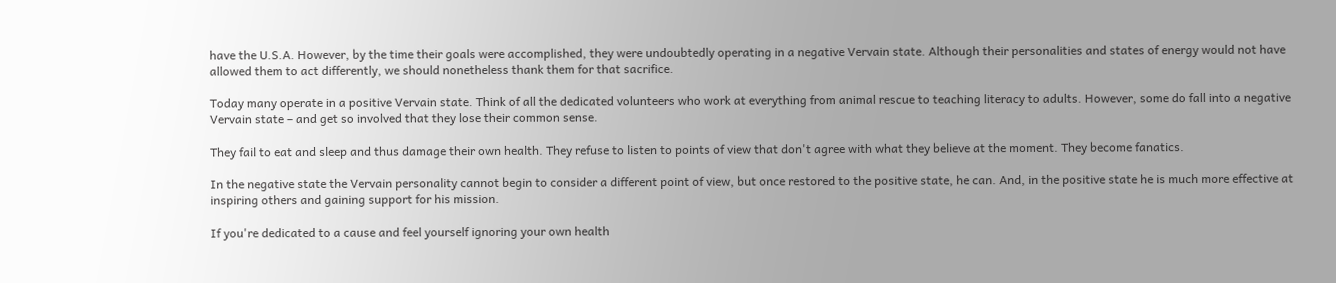have the U.S.A. However, by the time their goals were accomplished, they were undoubtedly operating in a negative Vervain state. Although their personalities and states of energy would not have allowed them to act differently, we should nonetheless thank them for that sacrifice.

Today many operate in a positive Vervain state. Think of all the dedicated volunteers who work at everything from animal rescue to teaching literacy to adults. However, some do fall into a negative Vervain state – and get so involved that they lose their common sense.

They fail to eat and sleep and thus damage their own health. They refuse to listen to points of view that don't agree with what they believe at the moment. They become fanatics.

In the negative state the Vervain personality cannot begin to consider a different point of view, but once restored to the positive state, he can. And, in the positive state he is much more effective at inspiring others and gaining support for his mission.

If you're dedicated to a cause and feel yourself ignoring your own health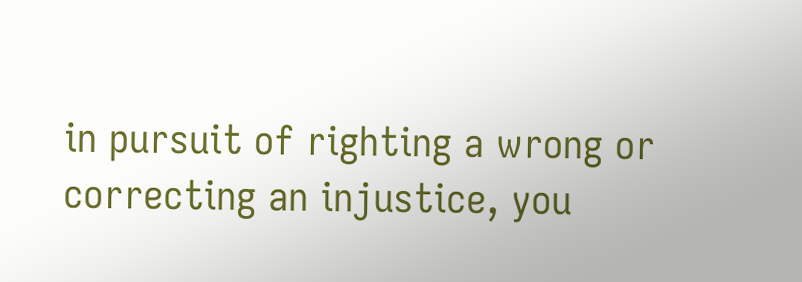in pursuit of righting a wrong or correcting an injustice, you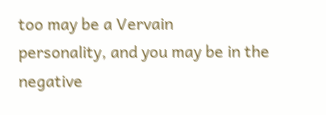too may be a Vervain
personality, and you may be in the negative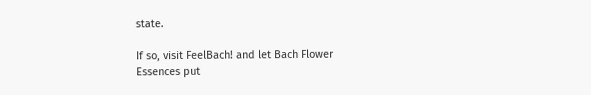state.

If so, visit FeelBach! and let Bach Flower Essences put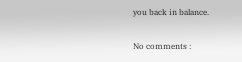you back in balance.

No comments :